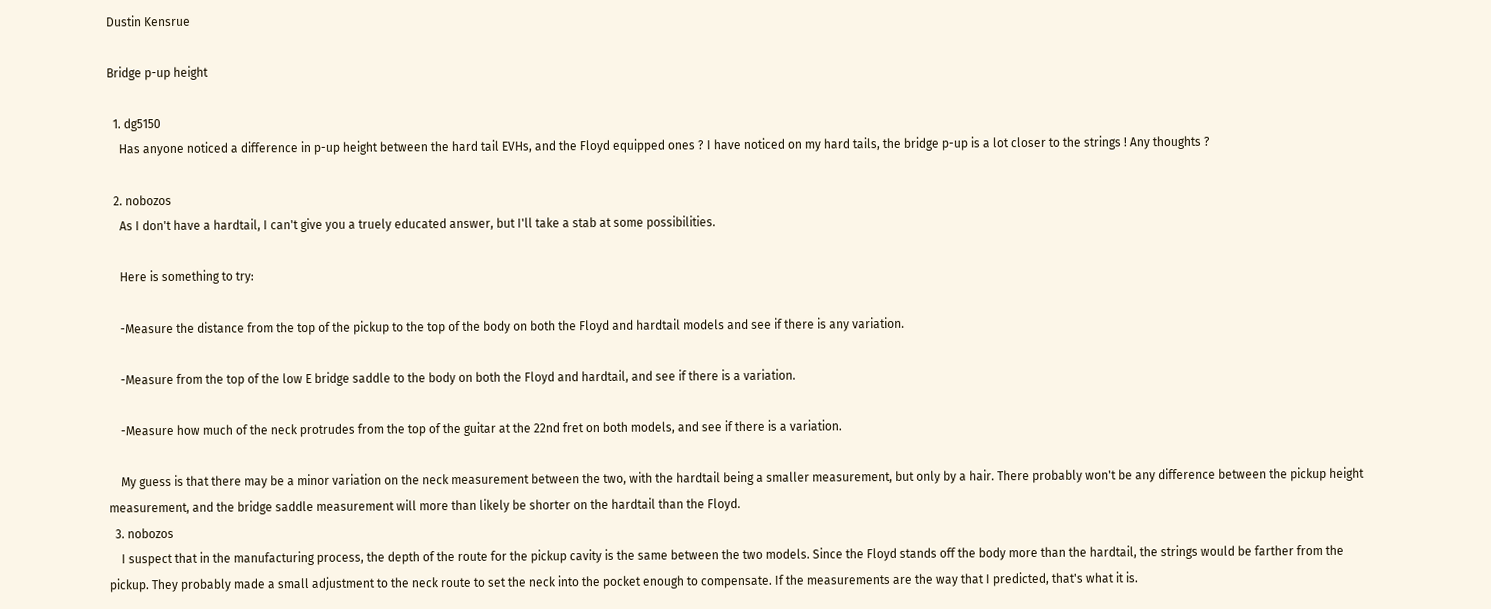Dustin Kensrue

Bridge p-up height

  1. dg5150
    Has anyone noticed a difference in p-up height between the hard tail EVHs, and the Floyd equipped ones ? I have noticed on my hard tails, the bridge p-up is a lot closer to the strings ! Any thoughts ?

  2. nobozos
    As I don't have a hardtail, I can't give you a truely educated answer, but I'll take a stab at some possibilities.

    Here is something to try:

    -Measure the distance from the top of the pickup to the top of the body on both the Floyd and hardtail models and see if there is any variation.

    -Measure from the top of the low E bridge saddle to the body on both the Floyd and hardtail, and see if there is a variation.

    -Measure how much of the neck protrudes from the top of the guitar at the 22nd fret on both models, and see if there is a variation.

    My guess is that there may be a minor variation on the neck measurement between the two, with the hardtail being a smaller measurement, but only by a hair. There probably won't be any difference between the pickup height measurement, and the bridge saddle measurement will more than likely be shorter on the hardtail than the Floyd.
  3. nobozos
    I suspect that in the manufacturing process, the depth of the route for the pickup cavity is the same between the two models. Since the Floyd stands off the body more than the hardtail, the strings would be farther from the pickup. They probably made a small adjustment to the neck route to set the neck into the pocket enough to compensate. If the measurements are the way that I predicted, that's what it is.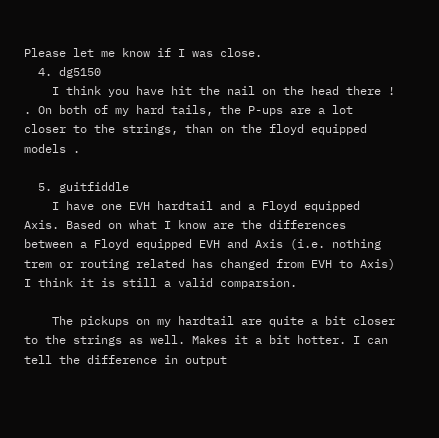Please let me know if I was close.
  4. dg5150
    I think you have hit the nail on the head there ! . On both of my hard tails, the P-ups are a lot closer to the strings, than on the floyd equipped models .

  5. guitfiddle
    I have one EVH hardtail and a Floyd equipped Axis. Based on what I know are the differences between a Floyd equipped EVH and Axis (i.e. nothing trem or routing related has changed from EVH to Axis) I think it is still a valid comparsion.

    The pickups on my hardtail are quite a bit closer to the strings as well. Makes it a bit hotter. I can tell the difference in output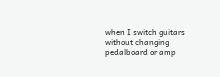when I switch guitars without changing pedalboard or amp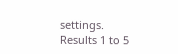settings.
Results 1 to 5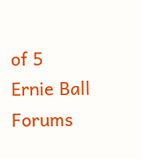of 5
Ernie Ball Forums